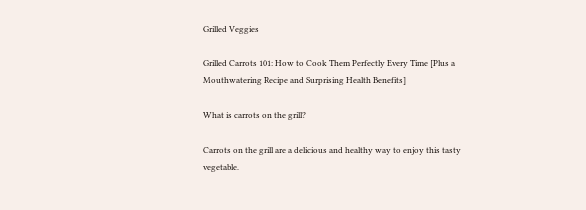Grilled Veggies

Grilled Carrots 101: How to Cook Them Perfectly Every Time [Plus a Mouthwatering Recipe and Surprising Health Benefits]

What is carrots on the grill?

Carrots on the grill are a delicious and healthy way to enjoy this tasty vegetable.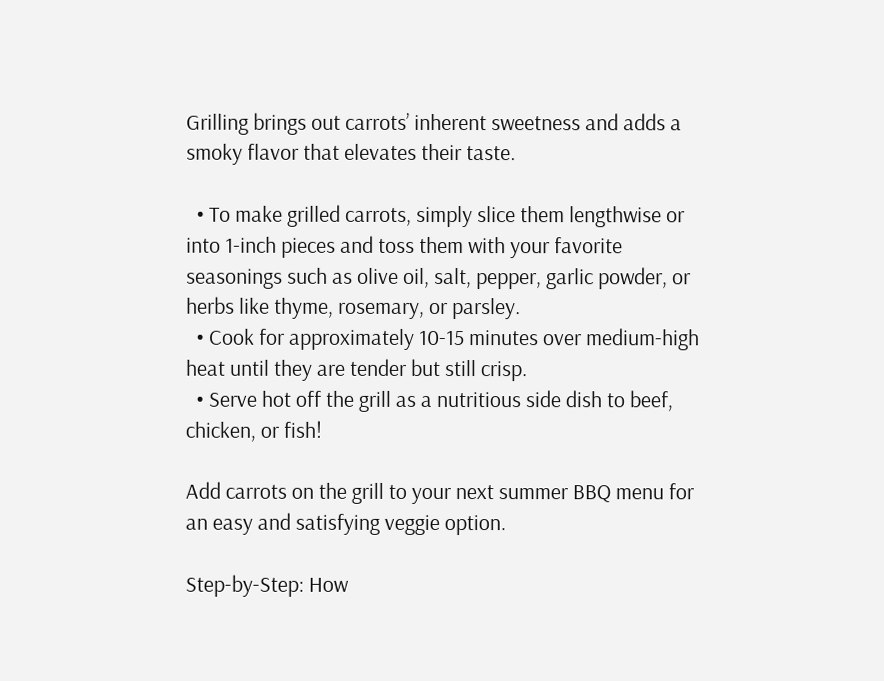Grilling brings out carrots’ inherent sweetness and adds a smoky flavor that elevates their taste.

  • To make grilled carrots, simply slice them lengthwise or into 1-inch pieces and toss them with your favorite seasonings such as olive oil, salt, pepper, garlic powder, or herbs like thyme, rosemary, or parsley.
  • Cook for approximately 10-15 minutes over medium-high heat until they are tender but still crisp.
  • Serve hot off the grill as a nutritious side dish to beef, chicken, or fish!

Add carrots on the grill to your next summer BBQ menu for an easy and satisfying veggie option.

Step-by-Step: How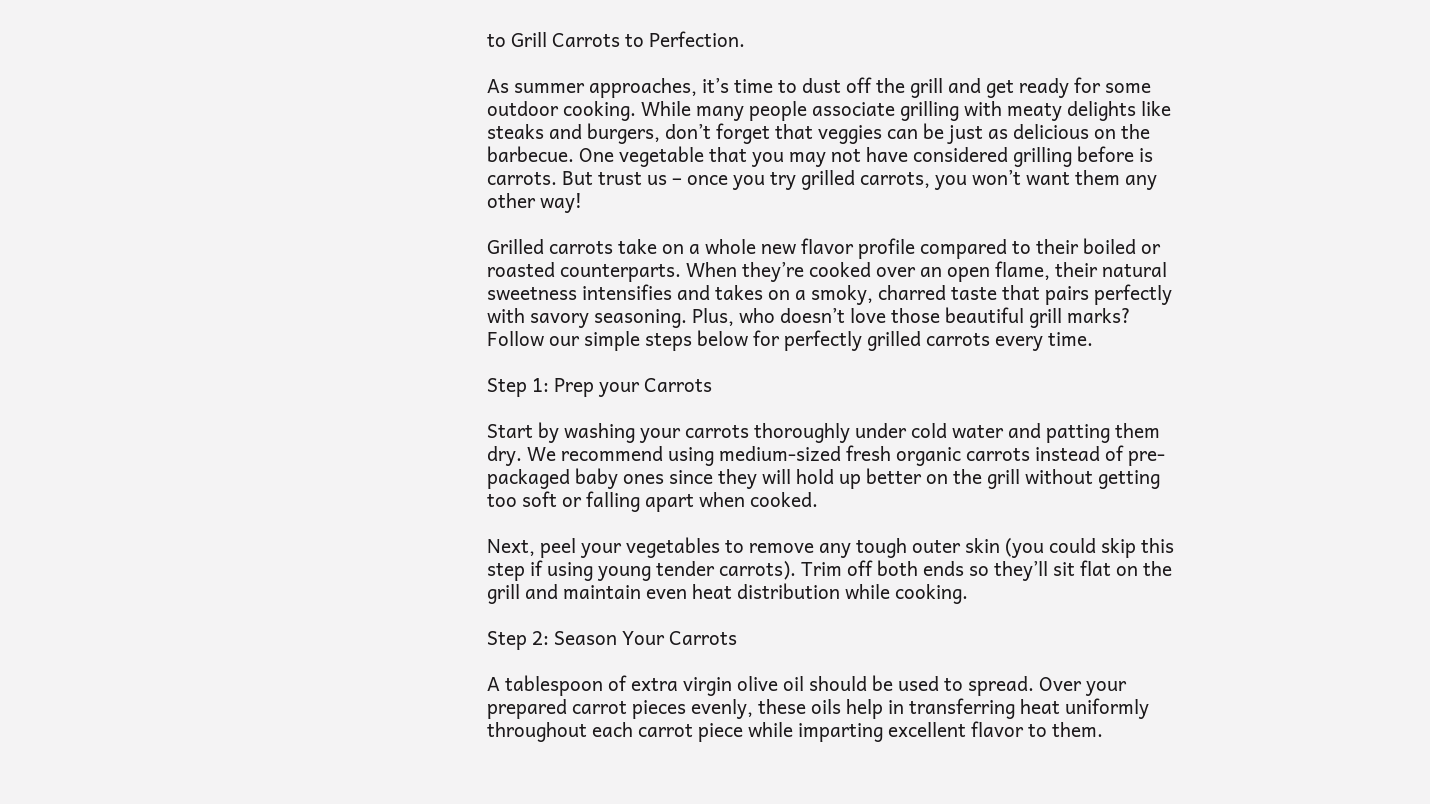to Grill Carrots to Perfection.

As summer approaches, it’s time to dust off the grill and get ready for some outdoor cooking. While many people associate grilling with meaty delights like steaks and burgers, don’t forget that veggies can be just as delicious on the barbecue. One vegetable that you may not have considered grilling before is carrots. But trust us – once you try grilled carrots, you won’t want them any other way!

Grilled carrots take on a whole new flavor profile compared to their boiled or roasted counterparts. When they’re cooked over an open flame, their natural sweetness intensifies and takes on a smoky, charred taste that pairs perfectly with savory seasoning. Plus, who doesn’t love those beautiful grill marks? Follow our simple steps below for perfectly grilled carrots every time.

Step 1: Prep your Carrots

Start by washing your carrots thoroughly under cold water and patting them dry. We recommend using medium-sized fresh organic carrots instead of pre-packaged baby ones since they will hold up better on the grill without getting too soft or falling apart when cooked.

Next, peel your vegetables to remove any tough outer skin (you could skip this step if using young tender carrots). Trim off both ends so they’ll sit flat on the grill and maintain even heat distribution while cooking.

Step 2: Season Your Carrots

A tablespoon of extra virgin olive oil should be used to spread. Over your prepared carrot pieces evenly, these oils help in transferring heat uniformly throughout each carrot piece while imparting excellent flavor to them.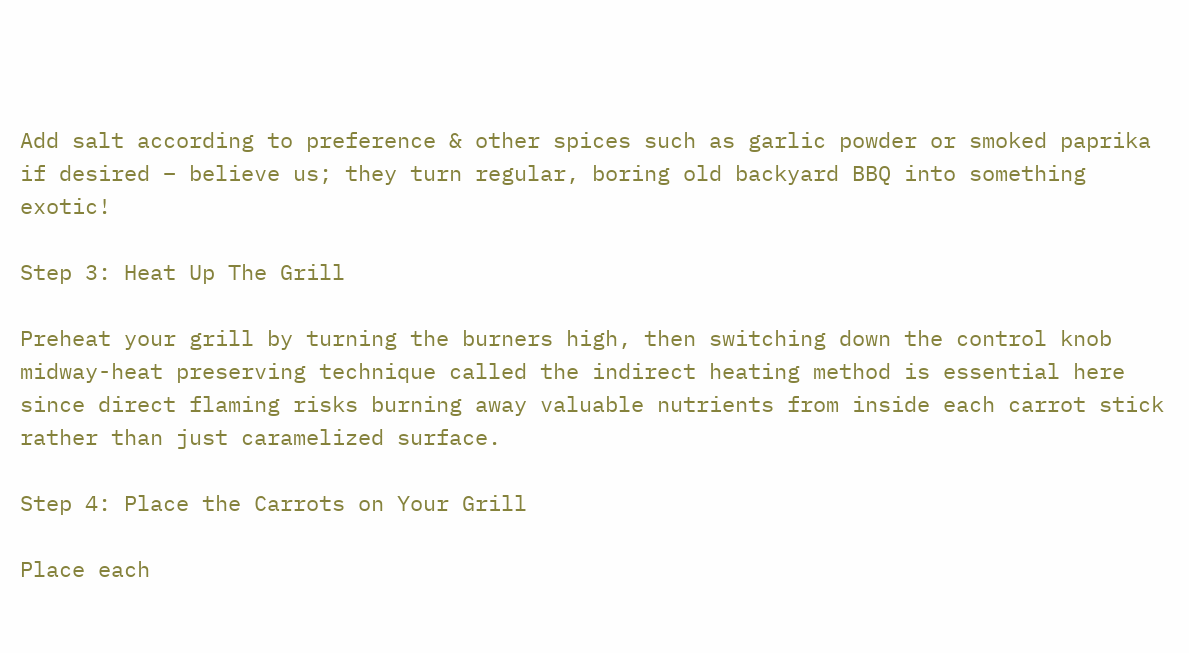Add salt according to preference & other spices such as garlic powder or smoked paprika if desired – believe us; they turn regular, boring old backyard BBQ into something exotic!

Step 3: Heat Up The Grill

Preheat your grill by turning the burners high, then switching down the control knob midway-heat preserving technique called the indirect heating method is essential here since direct flaming risks burning away valuable nutrients from inside each carrot stick rather than just caramelized surface.

Step 4: Place the Carrots on Your Grill

Place each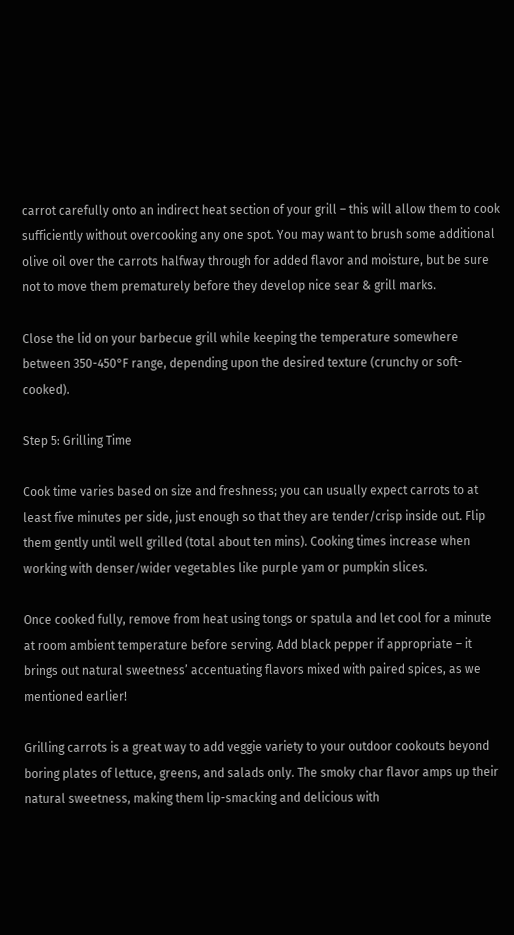carrot carefully onto an indirect heat section of your grill – this will allow them to cook sufficiently without overcooking any one spot. You may want to brush some additional olive oil over the carrots halfway through for added flavor and moisture, but be sure not to move them prematurely before they develop nice sear & grill marks.

Close the lid on your barbecue grill while keeping the temperature somewhere between 350-450°F range, depending upon the desired texture (crunchy or soft-cooked).

Step 5: Grilling Time

Cook time varies based on size and freshness; you can usually expect carrots to at least five minutes per side, just enough so that they are tender/crisp inside out. Flip them gently until well grilled (total about ten mins). Cooking times increase when working with denser/wider vegetables like purple yam or pumpkin slices.

Once cooked fully, remove from heat using tongs or spatula and let cool for a minute at room ambient temperature before serving. Add black pepper if appropriate – it brings out natural sweetness’ accentuating flavors mixed with paired spices, as we mentioned earlier!

Grilling carrots is a great way to add veggie variety to your outdoor cookouts beyond boring plates of lettuce, greens, and salads only. The smoky char flavor amps up their natural sweetness, making them lip-smacking and delicious with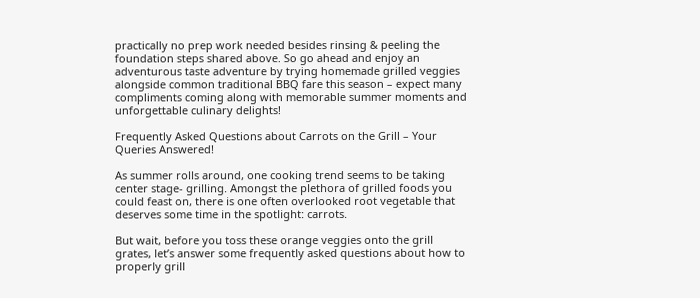practically no prep work needed besides rinsing & peeling the foundation steps shared above. So go ahead and enjoy an adventurous taste adventure by trying homemade grilled veggies alongside common traditional BBQ fare this season – expect many compliments coming along with memorable summer moments and unforgettable culinary delights!

Frequently Asked Questions about Carrots on the Grill – Your Queries Answered!

As summer rolls around, one cooking trend seems to be taking center stage- grilling. Amongst the plethora of grilled foods you could feast on, there is one often overlooked root vegetable that deserves some time in the spotlight: carrots.

But wait, before you toss these orange veggies onto the grill grates, let’s answer some frequently asked questions about how to properly grill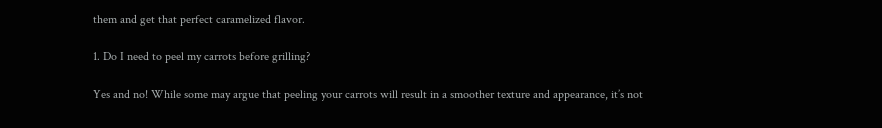them and get that perfect caramelized flavor.

1. Do I need to peel my carrots before grilling?

Yes and no! While some may argue that peeling your carrots will result in a smoother texture and appearance, it’s not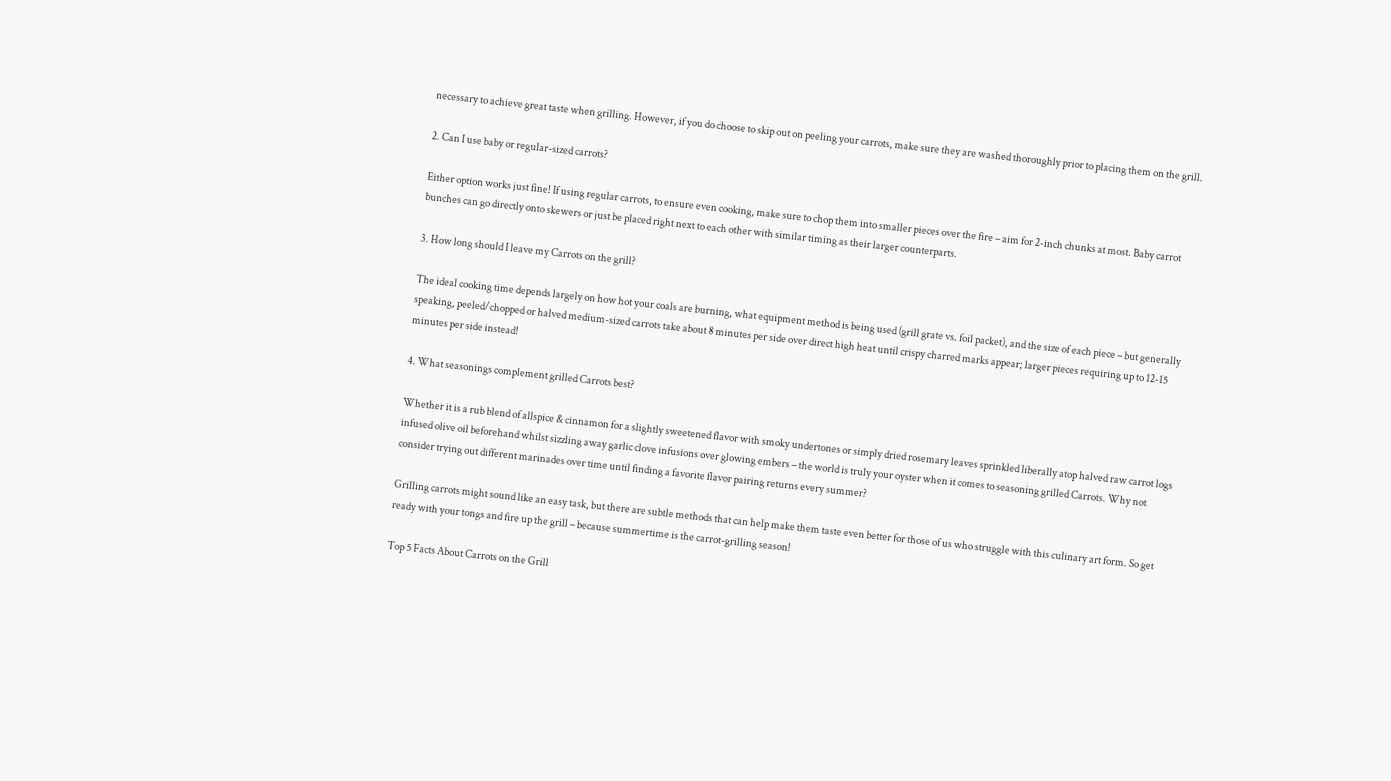necessary to achieve great taste when grilling. However, if you do choose to skip out on peeling your carrots, make sure they are washed thoroughly prior to placing them on the grill.

2. Can I use baby or regular-sized carrots?

Either option works just fine! If using regular carrots, to ensure even cooking, make sure to chop them into smaller pieces over the fire – aim for 2-inch chunks at most. Baby carrot bunches can go directly onto skewers or just be placed right next to each other with similar timing as their larger counterparts.

3. How long should I leave my Carrots on the grill?

The ideal cooking time depends largely on how hot your coals are burning, what equipment method is being used (grill grate vs. foil packet), and the size of each piece – but generally speaking, peeled/chopped or halved medium-sized carrots take about 8 minutes per side over direct high heat until crispy charred marks appear; larger pieces requiring up to 12-15 minutes per side instead!

4. What seasonings complement grilled Carrots best?

Whether it is a rub blend of allspice & cinnamon for a slightly sweetened flavor with smoky undertones or simply dried rosemary leaves sprinkled liberally atop halved raw carrot logs infused olive oil beforehand whilst sizzling away garlic clove infusions over glowing embers – the world is truly your oyster when it comes to seasoning grilled Carrots. Why not consider trying out different marinades over time until finding a favorite flavor pairing returns every summer?

Grilling carrots might sound like an easy task, but there are subtle methods that can help make them taste even better for those of us who struggle with this culinary art form. So get ready with your tongs and fire up the grill – because summertime is the carrot-grilling season!

Top 5 Facts About Carrots on the Grill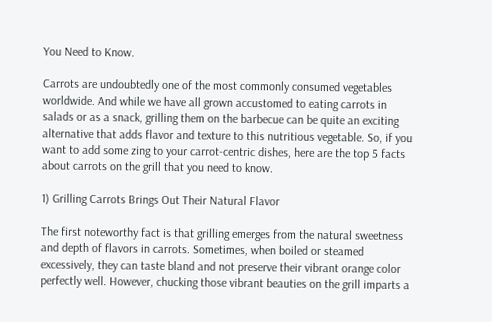You Need to Know.

Carrots are undoubtedly one of the most commonly consumed vegetables worldwide. And while we have all grown accustomed to eating carrots in salads or as a snack, grilling them on the barbecue can be quite an exciting alternative that adds flavor and texture to this nutritious vegetable. So, if you want to add some zing to your carrot-centric dishes, here are the top 5 facts about carrots on the grill that you need to know.

1) Grilling Carrots Brings Out Their Natural Flavor

The first noteworthy fact is that grilling emerges from the natural sweetness and depth of flavors in carrots. Sometimes, when boiled or steamed excessively, they can taste bland and not preserve their vibrant orange color perfectly well. However, chucking those vibrant beauties on the grill imparts a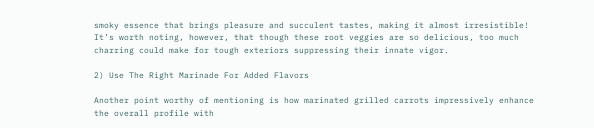smoky essence that brings pleasure and succulent tastes, making it almost irresistible! It’s worth noting, however, that though these root veggies are so delicious, too much charring could make for tough exteriors suppressing their innate vigor.

2) Use The Right Marinade For Added Flavors

Another point worthy of mentioning is how marinated grilled carrots impressively enhance the overall profile with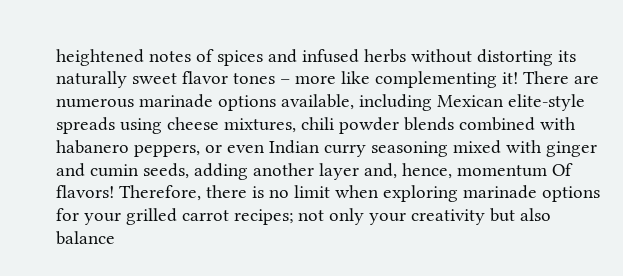heightened notes of spices and infused herbs without distorting its naturally sweet flavor tones – more like complementing it! There are numerous marinade options available, including Mexican elite-style spreads using cheese mixtures, chili powder blends combined with habanero peppers, or even Indian curry seasoning mixed with ginger and cumin seeds, adding another layer and, hence, momentum Of flavors! Therefore, there is no limit when exploring marinade options for your grilled carrot recipes; not only your creativity but also balance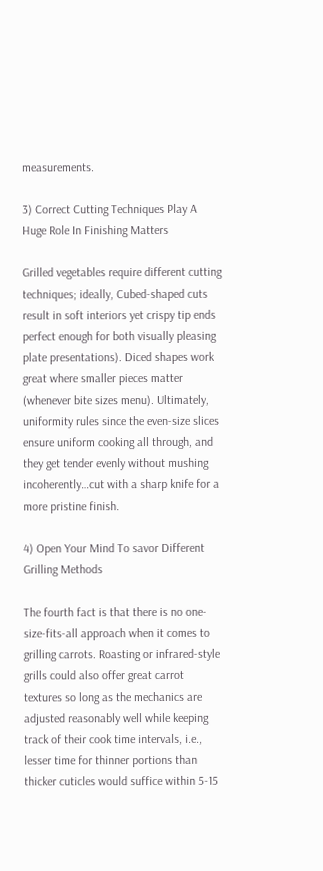measurements.

3) Correct Cutting Techniques Play A Huge Role In Finishing Matters

Grilled vegetables require different cutting techniques; ideally, Cubed-shaped cuts result in soft interiors yet crispy tip ends perfect enough for both visually pleasing plate presentations). Diced shapes work great where smaller pieces matter (whenever bite sizes menu). Ultimately, uniformity rules since the even-size slices ensure uniform cooking all through, and they get tender evenly without mushing incoherently…cut with a sharp knife for a more pristine finish.

4) Open Your Mind To savor Different Grilling Methods

The fourth fact is that there is no one-size-fits-all approach when it comes to grilling carrots. Roasting or infrared-style grills could also offer great carrot textures so long as the mechanics are adjusted reasonably well while keeping track of their cook time intervals, i.e., lesser time for thinner portions than thicker cuticles would suffice within 5-15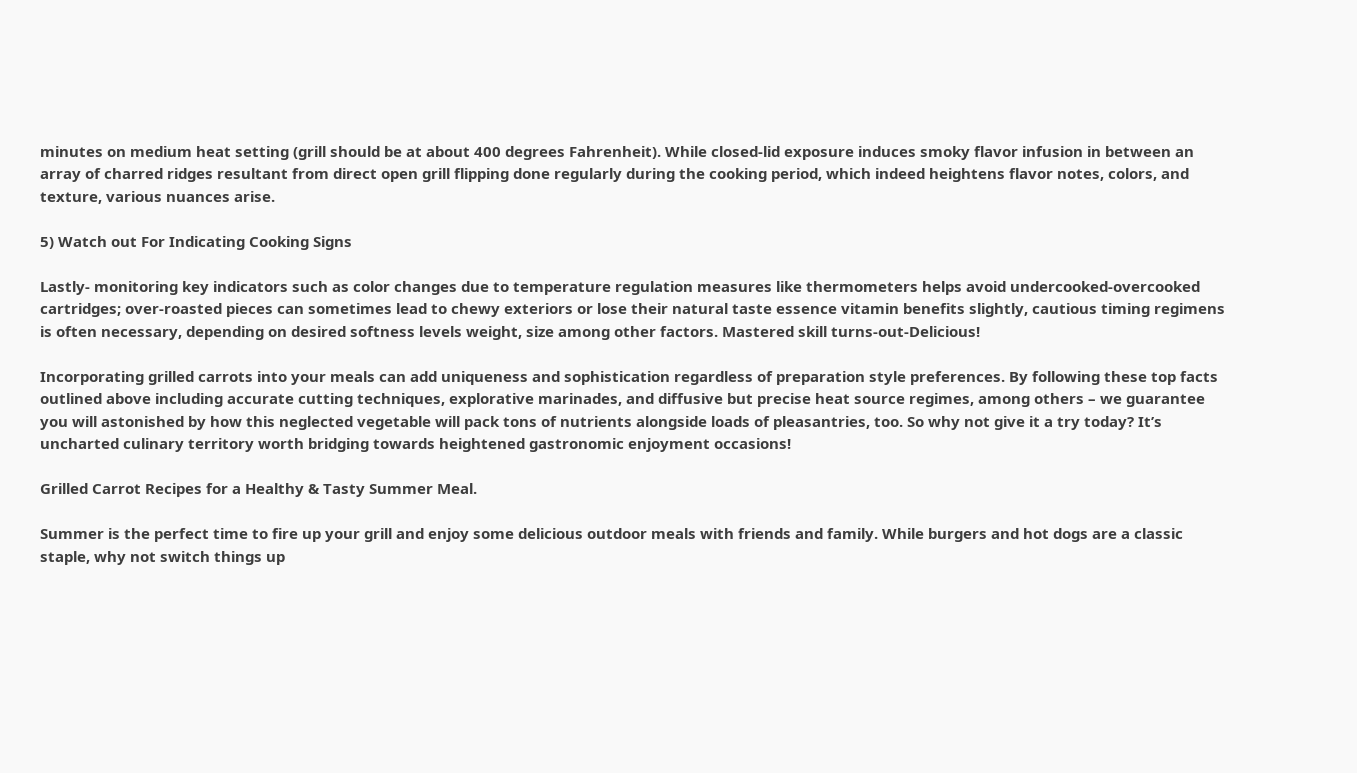minutes on medium heat setting (grill should be at about 400 degrees Fahrenheit). While closed-lid exposure induces smoky flavor infusion in between an array of charred ridges resultant from direct open grill flipping done regularly during the cooking period, which indeed heightens flavor notes, colors, and texture, various nuances arise.

5) Watch out For Indicating Cooking Signs

Lastly- monitoring key indicators such as color changes due to temperature regulation measures like thermometers helps avoid undercooked-overcooked cartridges; over-roasted pieces can sometimes lead to chewy exteriors or lose their natural taste essence vitamin benefits slightly, cautious timing regimens is often necessary, depending on desired softness levels weight, size among other factors. Mastered skill turns-out-Delicious!

Incorporating grilled carrots into your meals can add uniqueness and sophistication regardless of preparation style preferences. By following these top facts outlined above including accurate cutting techniques, explorative marinades, and diffusive but precise heat source regimes, among others – we guarantee you will astonished by how this neglected vegetable will pack tons of nutrients alongside loads of pleasantries, too. So why not give it a try today? It’s uncharted culinary territory worth bridging towards heightened gastronomic enjoyment occasions!

Grilled Carrot Recipes for a Healthy & Tasty Summer Meal.

Summer is the perfect time to fire up your grill and enjoy some delicious outdoor meals with friends and family. While burgers and hot dogs are a classic staple, why not switch things up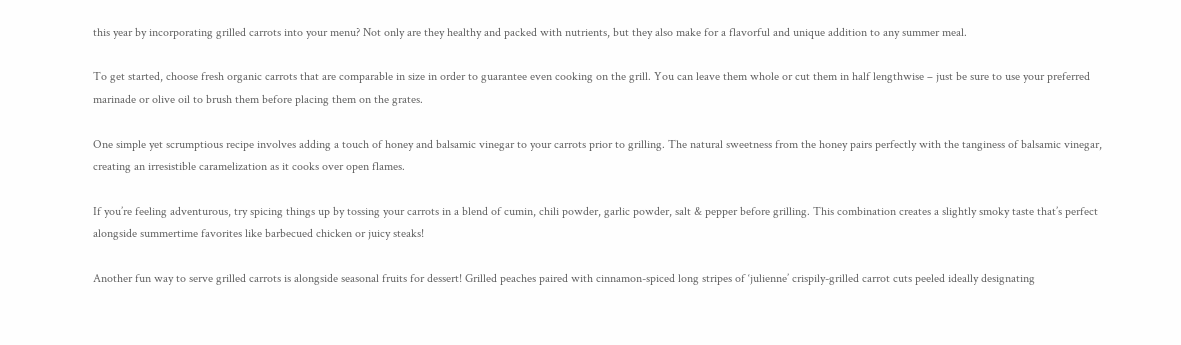this year by incorporating grilled carrots into your menu? Not only are they healthy and packed with nutrients, but they also make for a flavorful and unique addition to any summer meal.

To get started, choose fresh organic carrots that are comparable in size in order to guarantee even cooking on the grill. You can leave them whole or cut them in half lengthwise – just be sure to use your preferred marinade or olive oil to brush them before placing them on the grates.

One simple yet scrumptious recipe involves adding a touch of honey and balsamic vinegar to your carrots prior to grilling. The natural sweetness from the honey pairs perfectly with the tanginess of balsamic vinegar, creating an irresistible caramelization as it cooks over open flames.

If you’re feeling adventurous, try spicing things up by tossing your carrots in a blend of cumin, chili powder, garlic powder, salt & pepper before grilling. This combination creates a slightly smoky taste that’s perfect alongside summertime favorites like barbecued chicken or juicy steaks!

Another fun way to serve grilled carrots is alongside seasonal fruits for dessert! Grilled peaches paired with cinnamon-spiced long stripes of ‘julienne’ crispily-grilled carrot cuts peeled ideally designating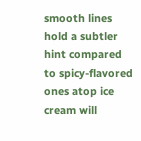smooth lines hold a subtler hint compared to spicy-flavored ones atop ice cream will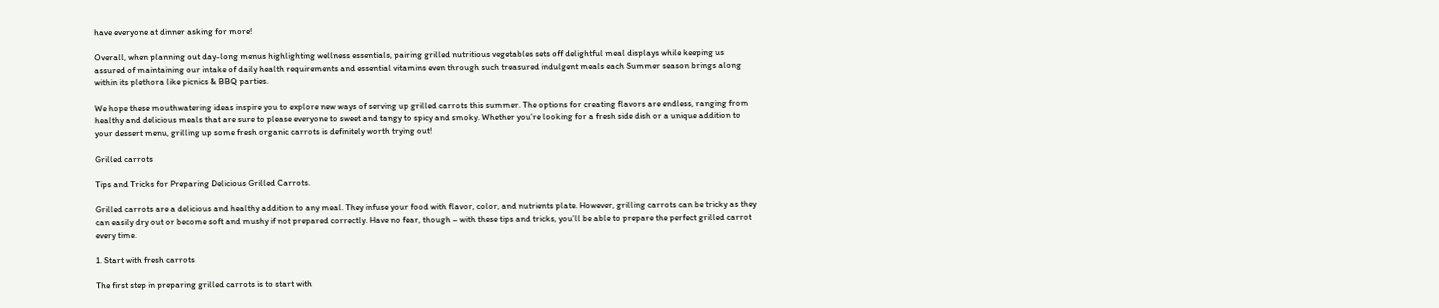have everyone at dinner asking for more!

Overall, when planning out day-long menus highlighting wellness essentials, pairing grilled nutritious vegetables sets off delightful meal displays while keeping us assured of maintaining our intake of daily health requirements and essential vitamins even through such treasured indulgent meals each Summer season brings along within its plethora like picnics & BBQ parties.

We hope these mouthwatering ideas inspire you to explore new ways of serving up grilled carrots this summer. The options for creating flavors are endless, ranging from healthy and delicious meals that are sure to please everyone to sweet and tangy to spicy and smoky. Whether you’re looking for a fresh side dish or a unique addition to your dessert menu, grilling up some fresh organic carrots is definitely worth trying out!

Grilled carrots

Tips and Tricks for Preparing Delicious Grilled Carrots.

Grilled carrots are a delicious and healthy addition to any meal. They infuse your food with flavor, color, and nutrients plate. However, grilling carrots can be tricky as they can easily dry out or become soft and mushy if not prepared correctly. Have no fear, though – with these tips and tricks, you’ll be able to prepare the perfect grilled carrot every time.

1. Start with fresh carrots

The first step in preparing grilled carrots is to start with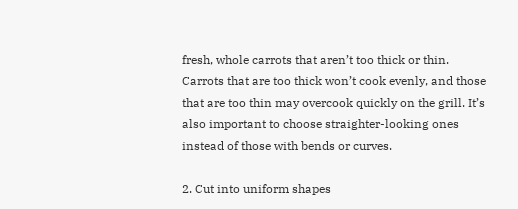fresh, whole carrots that aren’t too thick or thin. Carrots that are too thick won’t cook evenly, and those that are too thin may overcook quickly on the grill. It’s also important to choose straighter-looking ones instead of those with bends or curves.

2. Cut into uniform shapes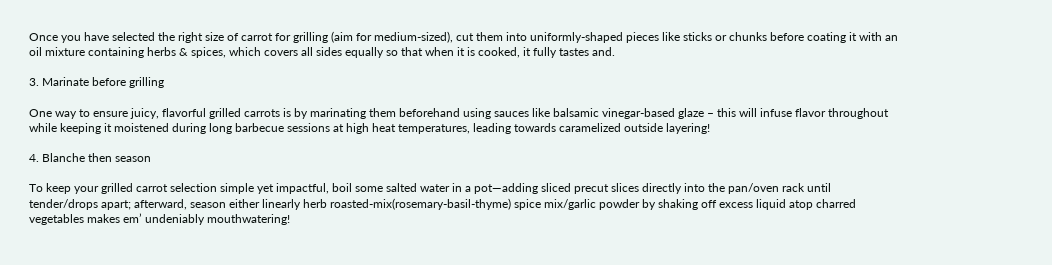Once you have selected the right size of carrot for grilling (aim for medium-sized), cut them into uniformly-shaped pieces like sticks or chunks before coating it with an oil mixture containing herbs & spices, which covers all sides equally so that when it is cooked, it fully tastes and.

3. Marinate before grilling

One way to ensure juicy, flavorful grilled carrots is by marinating them beforehand using sauces like balsamic vinegar-based glaze – this will infuse flavor throughout while keeping it moistened during long barbecue sessions at high heat temperatures, leading towards caramelized outside layering!

4. Blanche then season

To keep your grilled carrot selection simple yet impactful, boil some salted water in a pot—adding sliced precut slices directly into the pan/oven rack until tender/drops apart; afterward, season either linearly herb roasted-mix(rosemary-basil-thyme) spice mix/garlic powder by shaking off excess liquid atop charred vegetables makes em’ undeniably mouthwatering!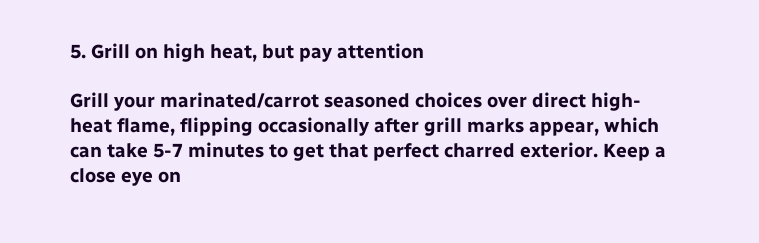5. Grill on high heat, but pay attention

Grill your marinated/carrot seasoned choices over direct high-heat flame, flipping occasionally after grill marks appear, which can take 5-7 minutes to get that perfect charred exterior. Keep a close eye on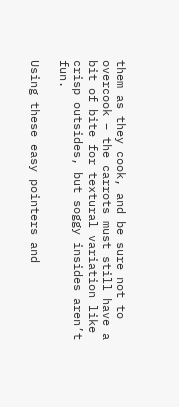them as they cook, and be sure not to overcook – the carrots must still have a bit of bite for textural variation like crisp outsides, but soggy insides aren’t fun.

Using these easy pointers and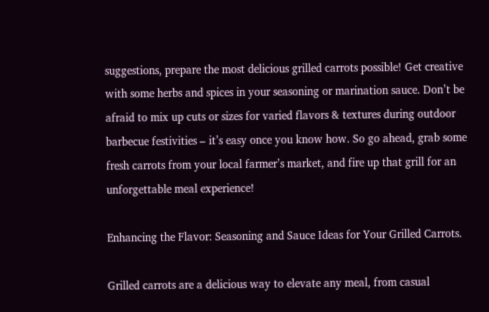suggestions, prepare the most delicious grilled carrots possible! Get creative with some herbs and spices in your seasoning or marination sauce. Don’t be afraid to mix up cuts or sizes for varied flavors & textures during outdoor barbecue festivities – it’s easy once you know how. So go ahead, grab some fresh carrots from your local farmer’s market, and fire up that grill for an unforgettable meal experience!

Enhancing the Flavor: Seasoning and Sauce Ideas for Your Grilled Carrots.

Grilled carrots are a delicious way to elevate any meal, from casual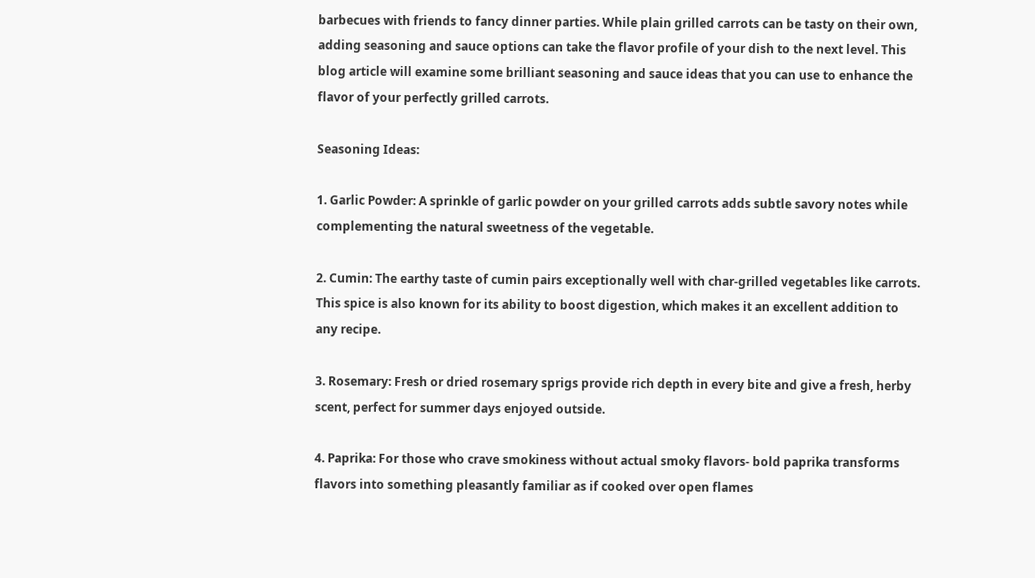barbecues with friends to fancy dinner parties. While plain grilled carrots can be tasty on their own, adding seasoning and sauce options can take the flavor profile of your dish to the next level. This blog article will examine some brilliant seasoning and sauce ideas that you can use to enhance the flavor of your perfectly grilled carrots.

Seasoning Ideas:

1. Garlic Powder: A sprinkle of garlic powder on your grilled carrots adds subtle savory notes while complementing the natural sweetness of the vegetable.

2. Cumin: The earthy taste of cumin pairs exceptionally well with char-grilled vegetables like carrots. This spice is also known for its ability to boost digestion, which makes it an excellent addition to any recipe.

3. Rosemary: Fresh or dried rosemary sprigs provide rich depth in every bite and give a fresh, herby scent, perfect for summer days enjoyed outside.

4. Paprika: For those who crave smokiness without actual smoky flavors- bold paprika transforms flavors into something pleasantly familiar as if cooked over open flames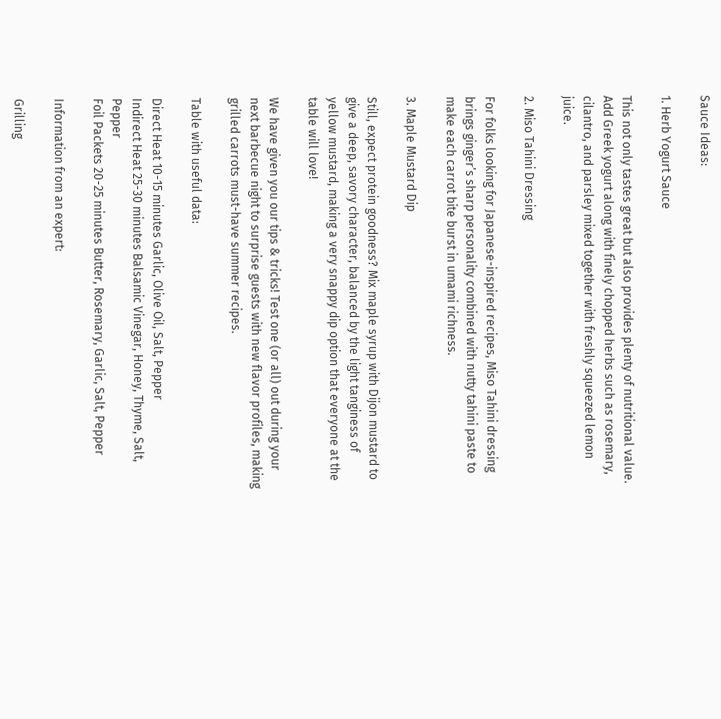Sauce Ideas:

1. Herb Yogurt Sauce

This not only tastes great but also provides plenty of nutritional value. Add Greek yogurt along with finely chopped herbs such as rosemary, cilantro, and parsley mixed together with freshly squeezed lemon juice.

2. Miso Tahini Dressing

For folks looking for Japanese-inspired recipes, Miso Tahini dressing brings ginger’s sharp personality combined with nutty tahini paste to make each carrot bite burst in umami richness.

3. Maple Mustard Dip

Still, expect protein goodness? Mix maple syrup with Dijon mustard to give a deep, savory character, balanced by the light tanginess of yellow mustard, making a very snappy dip option that everyone at the table will love!

We have given you our tips & tricks! Test one (or all) out during your next barbecue night to surprise guests with new flavor profiles, making grilled carrots must-have summer recipes.

Table with useful data:

Direct Heat 10-15 minutes Garlic, Olive Oil, Salt, Pepper
Indirect Heat 25-30 minutes Balsamic Vinegar, Honey, Thyme, Salt, Pepper
Foil Packets 20-25 minutes Butter, Rosemary, Garlic, Salt, Pepper

Information from an expert:

Grilling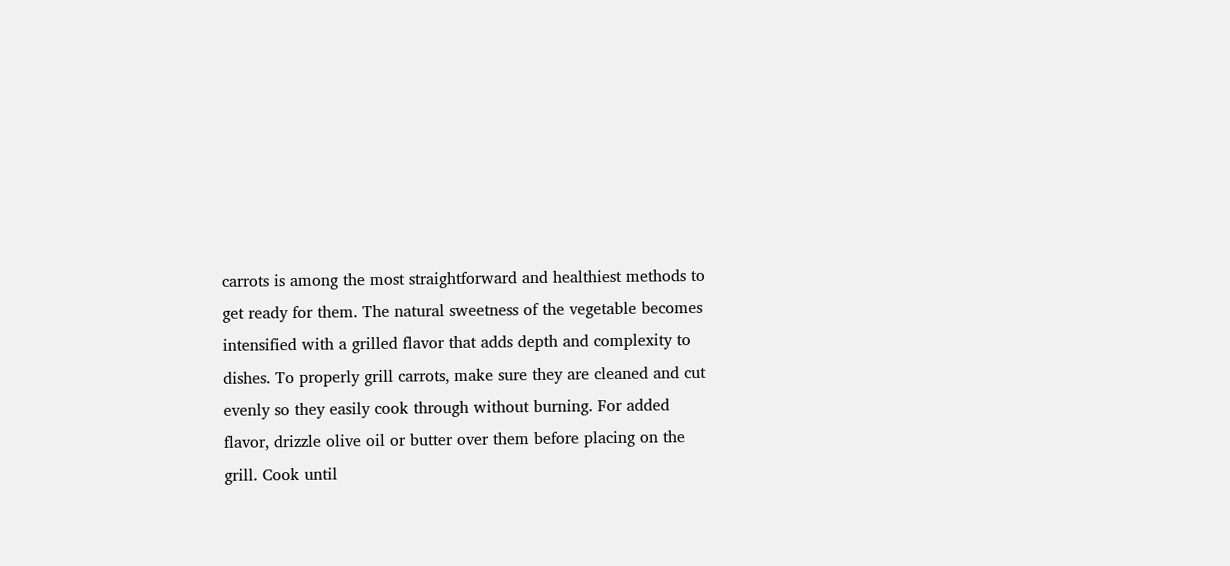carrots is among the most straightforward and healthiest methods to get ready for them. The natural sweetness of the vegetable becomes intensified with a grilled flavor that adds depth and complexity to dishes. To properly grill carrots, make sure they are cleaned and cut evenly so they easily cook through without burning. For added flavor, drizzle olive oil or butter over them before placing on the grill. Cook until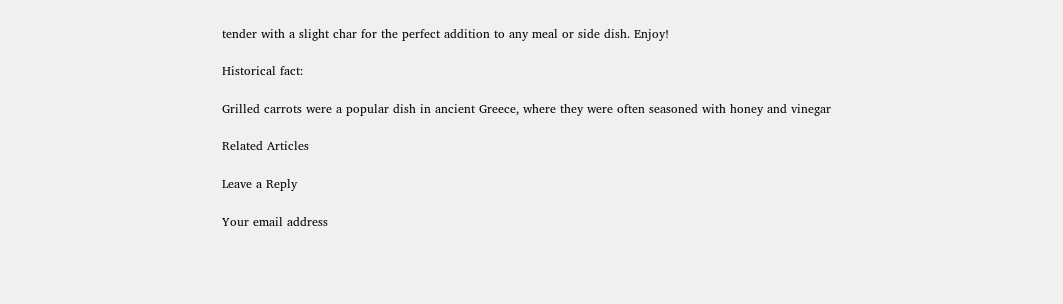tender with a slight char for the perfect addition to any meal or side dish. Enjoy!

Historical fact:

Grilled carrots were a popular dish in ancient Greece, where they were often seasoned with honey and vinegar

Related Articles

Leave a Reply

Your email address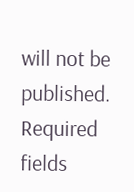will not be published. Required fields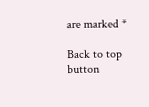are marked *

Back to top button